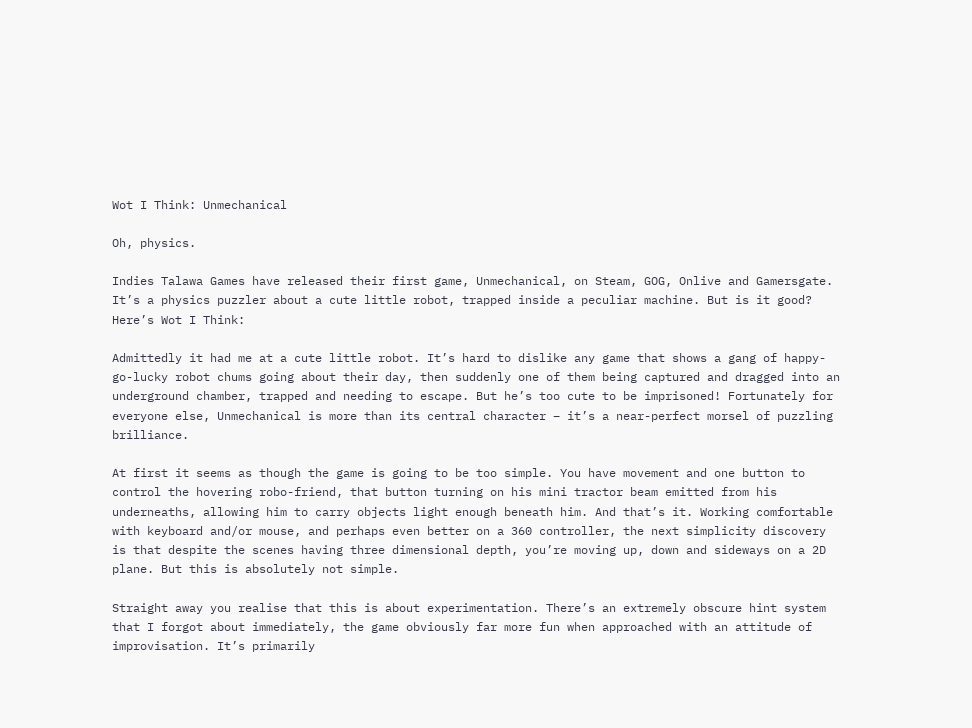Wot I Think: Unmechanical

Oh, physics.

Indies Talawa Games have released their first game, Unmechanical, on Steam, GOG, Onlive and Gamersgate. It’s a physics puzzler about a cute little robot, trapped inside a peculiar machine. But is it good? Here’s Wot I Think:

Admittedly it had me at a cute little robot. It’s hard to dislike any game that shows a gang of happy-go-lucky robot chums going about their day, then suddenly one of them being captured and dragged into an underground chamber, trapped and needing to escape. But he’s too cute to be imprisoned! Fortunately for everyone else, Unmechanical is more than its central character – it’s a near-perfect morsel of puzzling brilliance.

At first it seems as though the game is going to be too simple. You have movement and one button to control the hovering robo-friend, that button turning on his mini tractor beam emitted from his underneaths, allowing him to carry objects light enough beneath him. And that’s it. Working comfortable with keyboard and/or mouse, and perhaps even better on a 360 controller, the next simplicity discovery is that despite the scenes having three dimensional depth, you’re moving up, down and sideways on a 2D plane. But this is absolutely not simple.

Straight away you realise that this is about experimentation. There’s an extremely obscure hint system that I forgot about immediately, the game obviously far more fun when approached with an attitude of improvisation. It’s primarily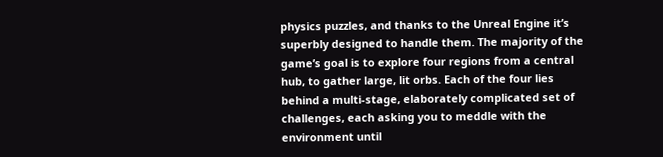physics puzzles, and thanks to the Unreal Engine it’s superbly designed to handle them. The majority of the game’s goal is to explore four regions from a central hub, to gather large, lit orbs. Each of the four lies behind a multi-stage, elaborately complicated set of challenges, each asking you to meddle with the environment until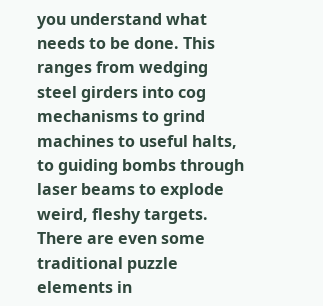you understand what needs to be done. This ranges from wedging steel girders into cog mechanisms to grind machines to useful halts, to guiding bombs through laser beams to explode weird, fleshy targets. There are even some traditional puzzle elements in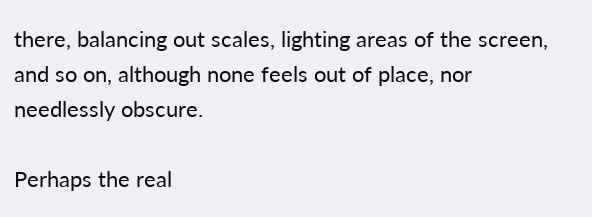there, balancing out scales, lighting areas of the screen, and so on, although none feels out of place, nor needlessly obscure.

Perhaps the real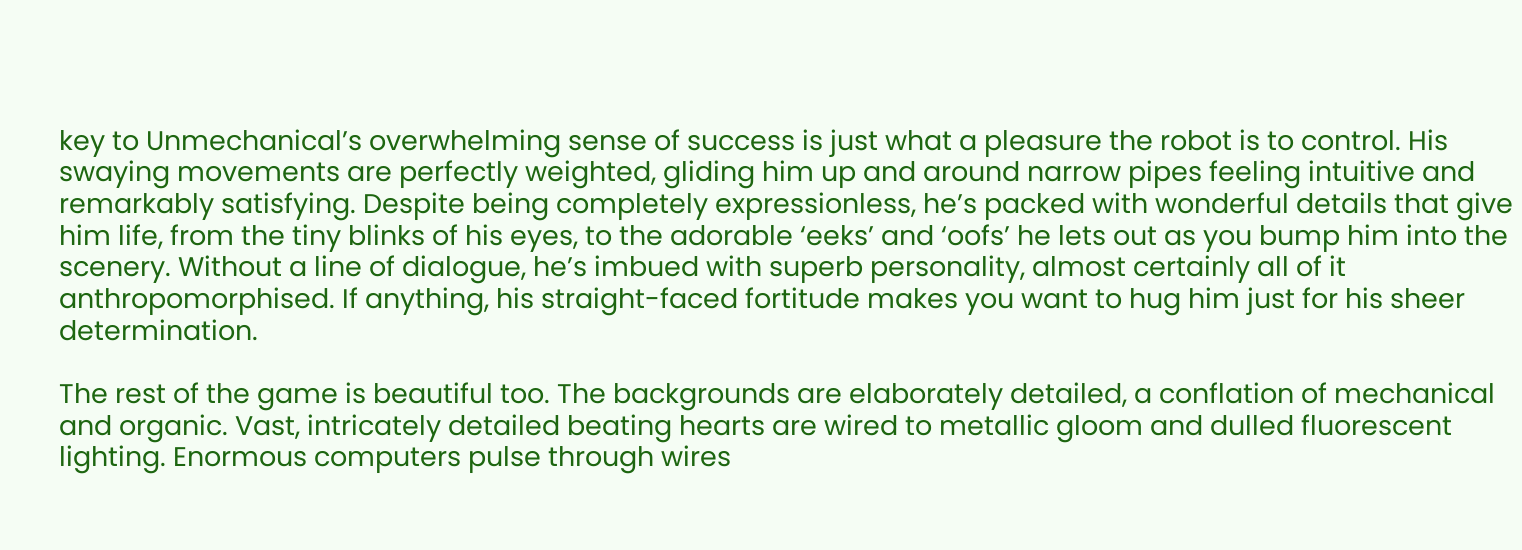key to Unmechanical’s overwhelming sense of success is just what a pleasure the robot is to control. His swaying movements are perfectly weighted, gliding him up and around narrow pipes feeling intuitive and remarkably satisfying. Despite being completely expressionless, he’s packed with wonderful details that give him life, from the tiny blinks of his eyes, to the adorable ‘eeks’ and ‘oofs’ he lets out as you bump him into the scenery. Without a line of dialogue, he’s imbued with superb personality, almost certainly all of it anthropomorphised. If anything, his straight-faced fortitude makes you want to hug him just for his sheer determination.

The rest of the game is beautiful too. The backgrounds are elaborately detailed, a conflation of mechanical and organic. Vast, intricately detailed beating hearts are wired to metallic gloom and dulled fluorescent lighting. Enormous computers pulse through wires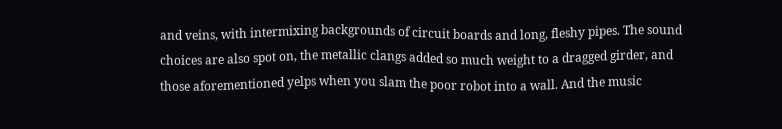and veins, with intermixing backgrounds of circuit boards and long, fleshy pipes. The sound choices are also spot on, the metallic clangs added so much weight to a dragged girder, and those aforementioned yelps when you slam the poor robot into a wall. And the music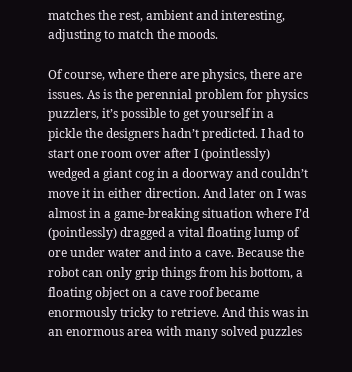matches the rest, ambient and interesting, adjusting to match the moods.

Of course, where there are physics, there are issues. As is the perennial problem for physics puzzlers, it’s possible to get yourself in a pickle the designers hadn’t predicted. I had to start one room over after I (pointlessly) wedged a giant cog in a doorway and couldn’t move it in either direction. And later on I was almost in a game-breaking situation where I’d (pointlessly) dragged a vital floating lump of ore under water and into a cave. Because the robot can only grip things from his bottom, a floating object on a cave roof became enormously tricky to retrieve. And this was in an enormous area with many solved puzzles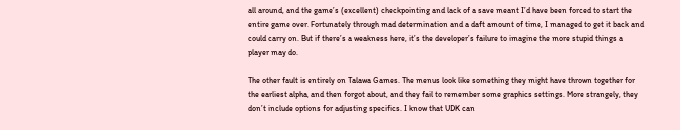all around, and the game’s (excellent) checkpointing and lack of a save meant I’d have been forced to start the entire game over. Fortunately through mad determination and a daft amount of time, I managed to get it back and could carry on. But if there’s a weakness here, it’s the developer’s failure to imagine the more stupid things a player may do.

The other fault is entirely on Talawa Games. The menus look like something they might have thrown together for the earliest alpha, and then forgot about, and they fail to remember some graphics settings. More strangely, they don’t include options for adjusting specifics. I know that UDK can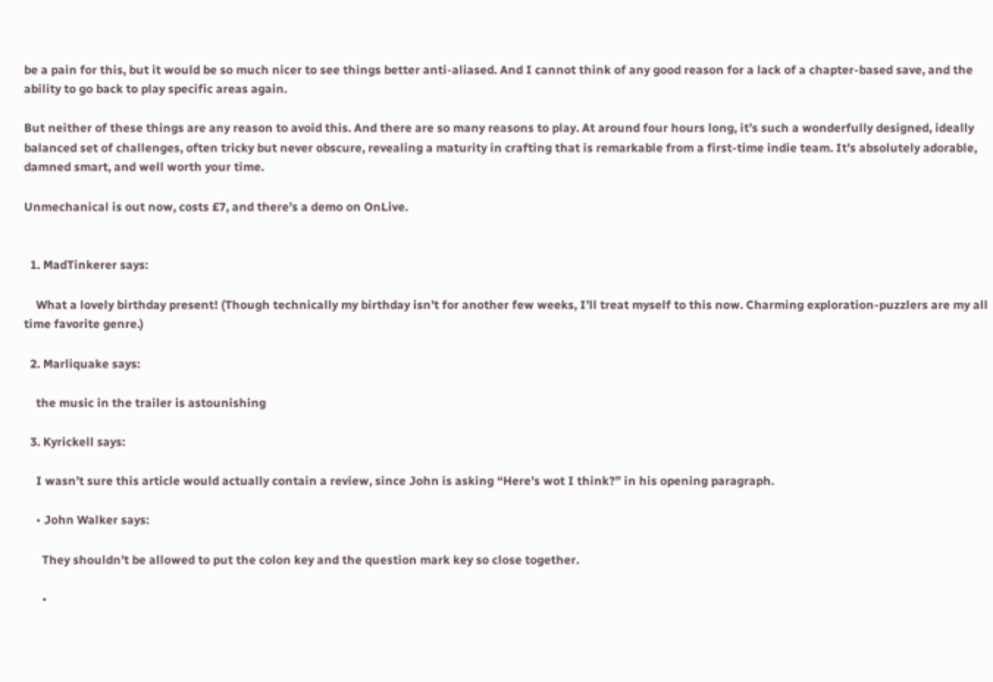be a pain for this, but it would be so much nicer to see things better anti-aliased. And I cannot think of any good reason for a lack of a chapter-based save, and the ability to go back to play specific areas again.

But neither of these things are any reason to avoid this. And there are so many reasons to play. At around four hours long, it’s such a wonderfully designed, ideally balanced set of challenges, often tricky but never obscure, revealing a maturity in crafting that is remarkable from a first-time indie team. It’s absolutely adorable, damned smart, and well worth your time.

Unmechanical is out now, costs £7, and there’s a demo on OnLive.


  1. MadTinkerer says:

    What a lovely birthday present! (Though technically my birthday isn’t for another few weeks, I’ll treat myself to this now. Charming exploration-puzzlers are my all time favorite genre.)

  2. Marliquake says:

    the music in the trailer is astounishing

  3. Kyrickell says:

    I wasn’t sure this article would actually contain a review, since John is asking “Here’s wot I think?” in his opening paragraph.

    • John Walker says:

      They shouldn’t be allowed to put the colon key and the question mark key so close together.

      •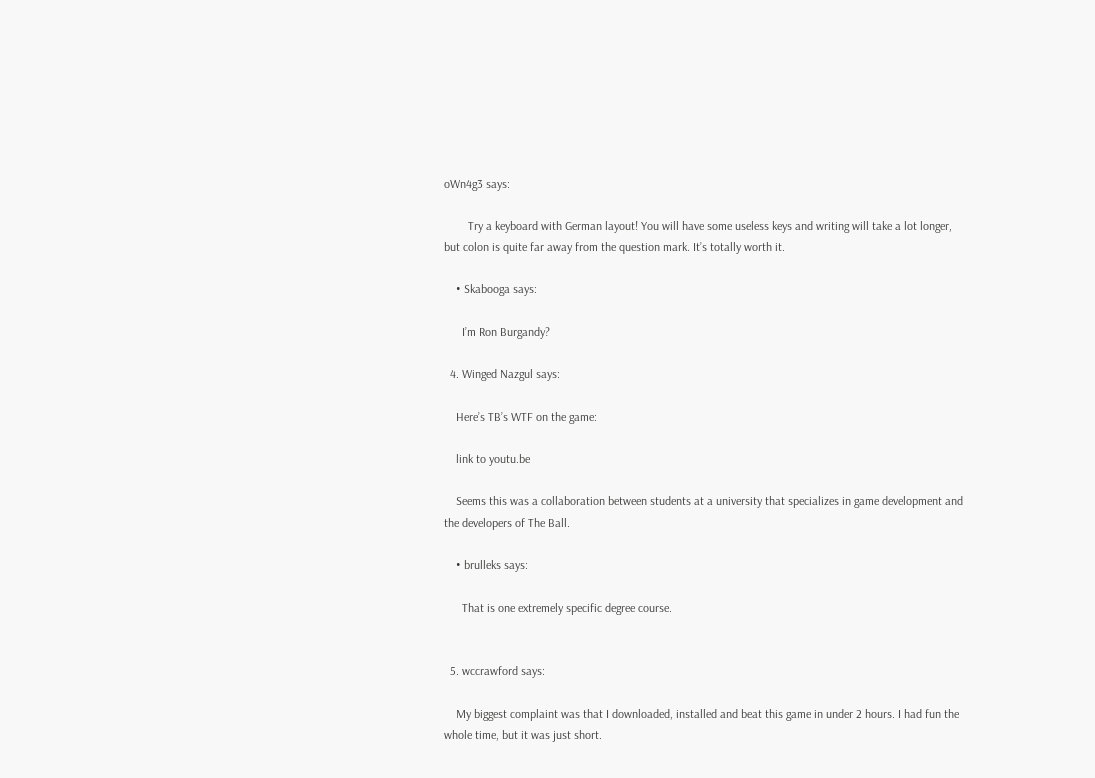oWn4g3 says:

        Try a keyboard with German layout! You will have some useless keys and writing will take a lot longer, but colon is quite far away from the question mark. It’s totally worth it.

    • Skabooga says:

      I’m Ron Burgandy?

  4. Winged Nazgul says:

    Here’s TB’s WTF on the game:

    link to youtu.be

    Seems this was a collaboration between students at a university that specializes in game development and the developers of The Ball.

    • brulleks says:

      That is one extremely specific degree course.


  5. wccrawford says:

    My biggest complaint was that I downloaded, installed and beat this game in under 2 hours. I had fun the whole time, but it was just short.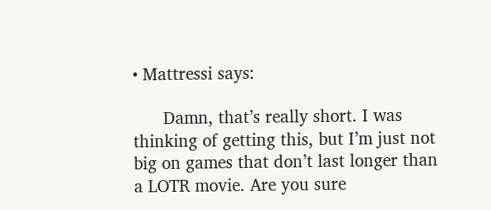• Mattressi says:

      Damn, that’s really short. I was thinking of getting this, but I’m just not big on games that don’t last longer than a LOTR movie. Are you sure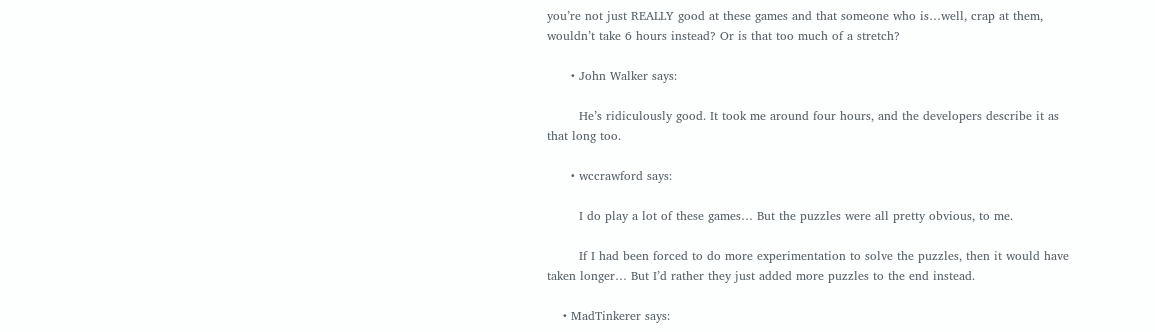you’re not just REALLY good at these games and that someone who is…well, crap at them, wouldn’t take 6 hours instead? Or is that too much of a stretch?

      • John Walker says:

        He’s ridiculously good. It took me around four hours, and the developers describe it as that long too.

      • wccrawford says:

        I do play a lot of these games… But the puzzles were all pretty obvious, to me.

        If I had been forced to do more experimentation to solve the puzzles, then it would have taken longer… But I’d rather they just added more puzzles to the end instead.

    • MadTinkerer says: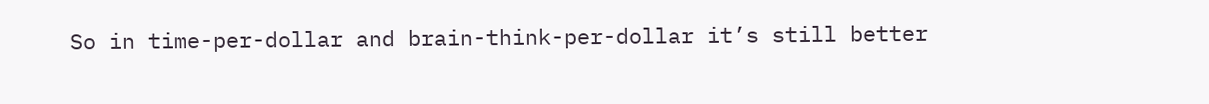So in time-per-dollar and brain-think-per-dollar it’s still better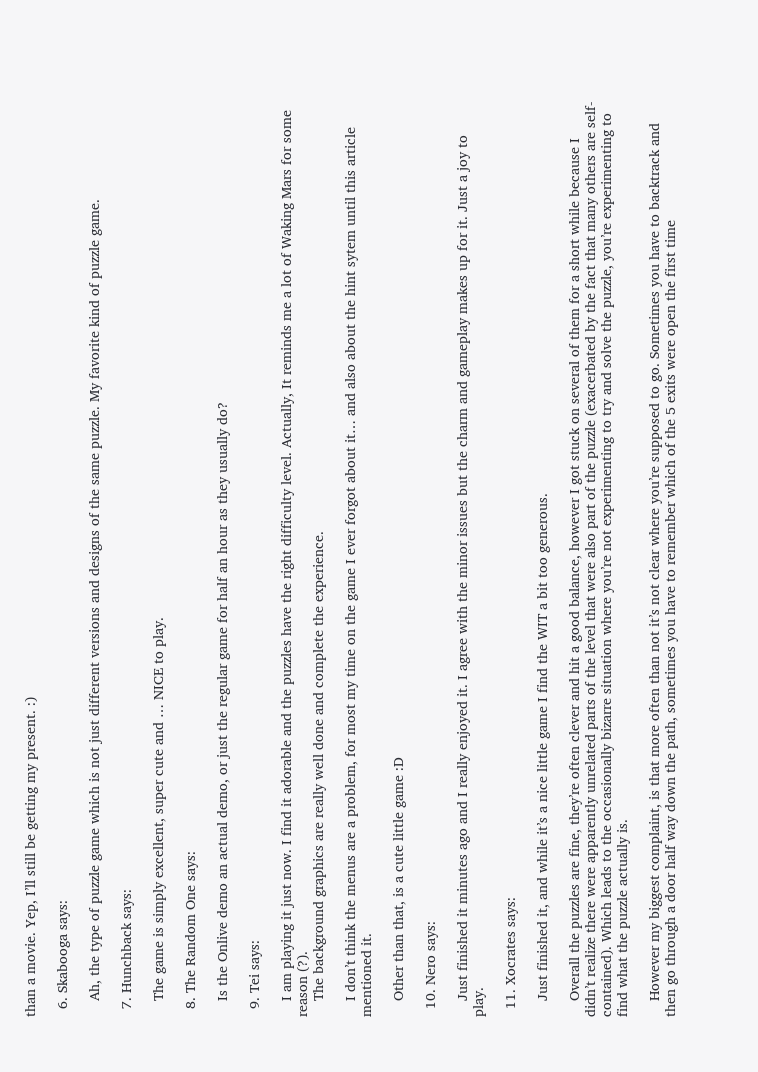than a movie. Yep, I’ll still be getting my present. :)

  6. Skabooga says:

    Ah, the type of puzzle game which is not just different versions and designs of the same puzzle. My favorite kind of puzzle game.

  7. Hunchback says:

    The game is simply excellent, super cute and … NICE to play.

  8. The Random One says:

    Is the Onlive demo an actual demo, or just the regular game for half an hour as they usually do?

  9. Tei says:

    I am playing it just now. I find it adorable and the puzzles have the right difficulty level. Actually, It reminds me a lot of Waking Mars for some reason (?).
    The background graphics are really well done and complete the experience.

    I don’t think the menus are a problem, for most my time on the game I ever forgot about it… and also about the hint sytem until this article mentioned it.

    Other than that, is a cute little game :D

  10. Nero says:

    Just finished it minutes ago and I really enjoyed it. I agree with the minor issues but the charm and gameplay makes up for it. Just a joy to play.

  11. Xocrates says:

    Just finished it, and while it’s a nice little game I find the WIT a bit too generous.

    Overall the puzzles are fine, they’re often clever and hit a good balance, however I got stuck on several of them for a short while because I didn’t realize there were apparently unrelated parts of the level that were also part of the puzzle (exacerbated by the fact that many others are self-contained). Which leads to the occasionally bizarre situation where you’re not experimenting to try and solve the puzzle, you’re experimenting to find what the puzzle actually is.

    However my biggest complaint, is that more often than not it’s not clear where you’re supposed to go. Sometimes you have to backtrack and then go through a door half way down the path, sometimes you have to remember which of the 5 exits were open the first time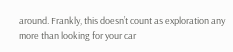around. Frankly, this doesn’t count as exploration any more than looking for your car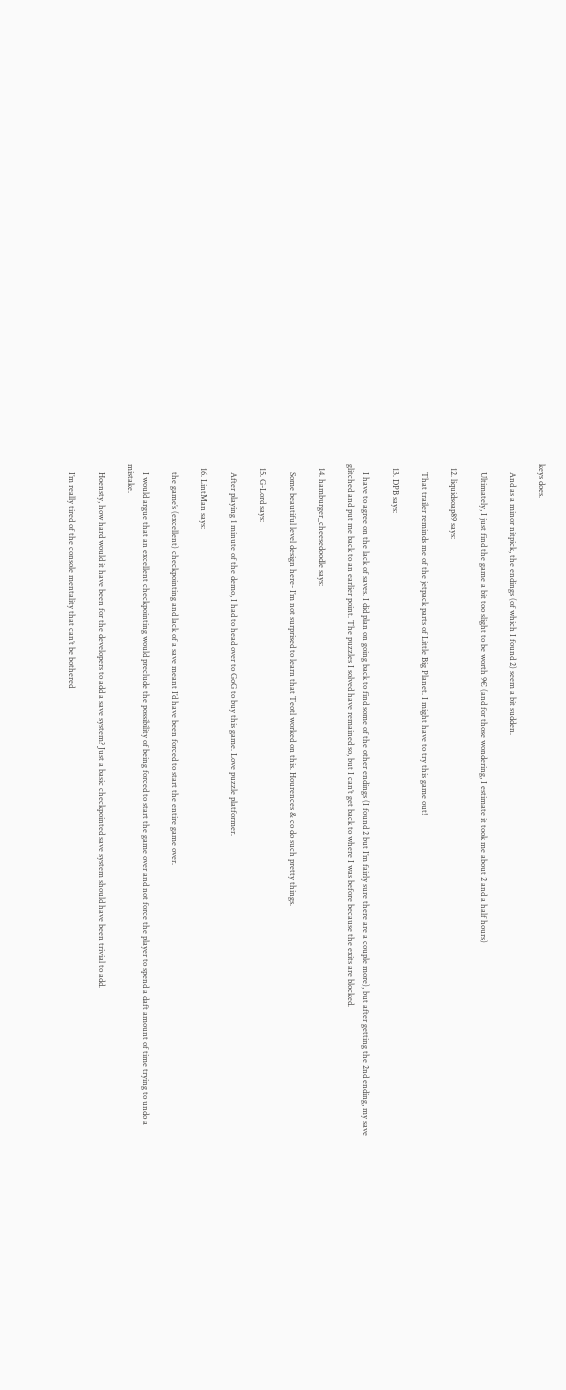keys does.

    And as a minor nitpick, the endings (of which I found 2) seem a bit sudden.

    Ultimately, I just find the game a bit too slight to be worth 9€ (and for those wondering, I estimate it took me about 2 and a half hours)

  12. liquidsoap89 says:

    That trailer reminds me of the jetpack parts of Little Big Planet. I might have to try this game out!

  13. DPB says:

    I have to agree on the lack of saves. I did plan on going back to find some of the other endings (I found 2 but I’m fairly sure there are a couple more), but after getting the 2nd ending, my save glitched and put me back to an earlier point. The puzzles I solved have remained so, but I can’t get back to where I was before because the exits are blocked.

  14. hamburger_cheesedoodle says:

    Some beautiful level design here- I’m not surprised to learn that Teotl worked on this. Hourences & co do such pretty things.

  15. G-Lord says:

    After playing 1 minute of the demo, I had to head over to GoG to buy this game. Love puzzle platformer.

  16. LintMan says:

    the game’s (excellent) checkpointing and lack of a save meant I’d have been forced to start the entire game over.

    I would argue that an excellent checkpointing would preclude the possibility of being forced to start the game over and not force the player to spend a daft amount of time trying to undo a mistake.

    Hoensty, how hard would it have been for the developers to add a save system? Just a basic checkpointed save system should have been trivial to add.

    I’m really tired of the console mentality that can’t be bothered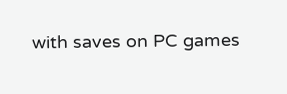with saves on PC games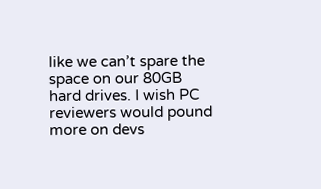like we can’t spare the space on our 80GB hard drives. I wish PC reviewers would pound more on devs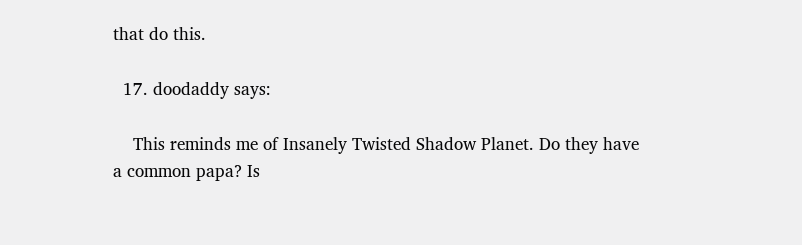that do this.

  17. doodaddy says:

    This reminds me of Insanely Twisted Shadow Planet. Do they have a common papa? Is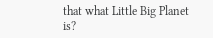that what Little Big Planet is?